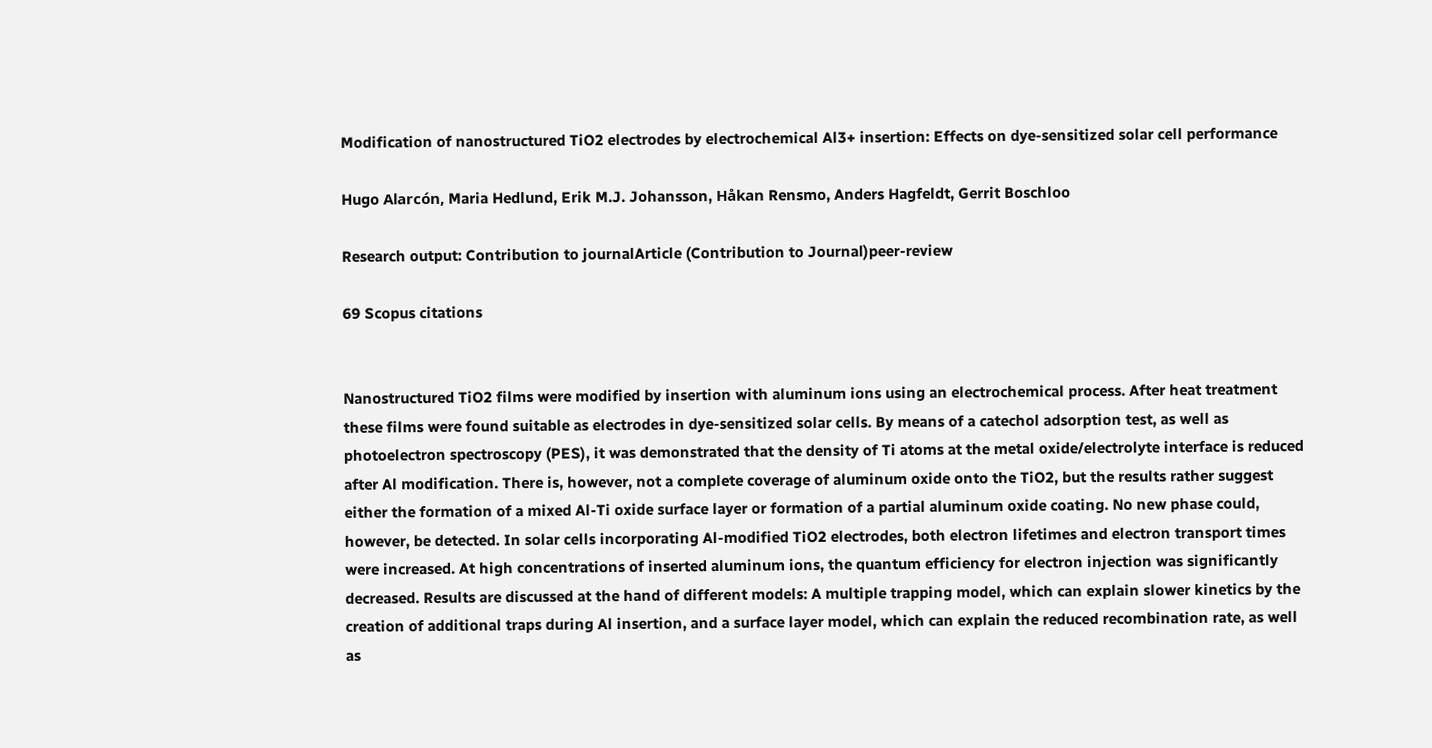Modification of nanostructured TiO2 electrodes by electrochemical Al3+ insertion: Effects on dye-sensitized solar cell performance

Hugo Alarcón, Maria Hedlund, Erik M.J. Johansson, Håkan Rensmo, Anders Hagfeldt, Gerrit Boschloo

Research output: Contribution to journalArticle (Contribution to Journal)peer-review

69 Scopus citations


Nanostructured TiO2 films were modified by insertion with aluminum ions using an electrochemical process. After heat treatment these films were found suitable as electrodes in dye-sensitized solar cells. By means of a catechol adsorption test, as well as photoelectron spectroscopy (PES), it was demonstrated that the density of Ti atoms at the metal oxide/electrolyte interface is reduced after Al modification. There is, however, not a complete coverage of aluminum oxide onto the TiO2, but the results rather suggest either the formation of a mixed Al-Ti oxide surface layer or formation of a partial aluminum oxide coating. No new phase could, however, be detected. In solar cells incorporating Al-modified TiO2 electrodes, both electron lifetimes and electron transport times were increased. At high concentrations of inserted aluminum ions, the quantum efficiency for electron injection was significantly decreased. Results are discussed at the hand of different models: A multiple trapping model, which can explain slower kinetics by the creation of additional traps during Al insertion, and a surface layer model, which can explain the reduced recombination rate, as well as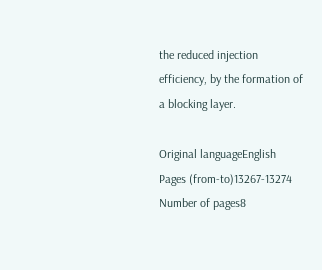the reduced injection efficiency, by the formation of a blocking layer.

Original languageEnglish
Pages (from-to)13267-13274
Number of pages8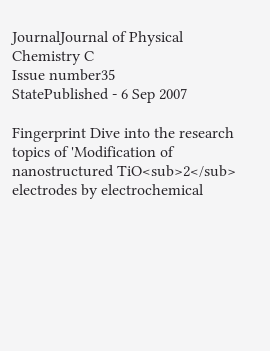JournalJournal of Physical Chemistry C
Issue number35
StatePublished - 6 Sep 2007

Fingerprint Dive into the research topics of 'Modification of nanostructured TiO<sub>2</sub> electrodes by electrochemical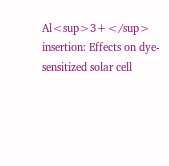Al<sup>3+</sup> insertion: Effects on dye-sensitized solar cell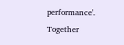performance'. Together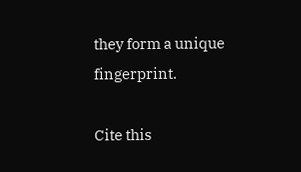they form a unique fingerprint.

Cite this